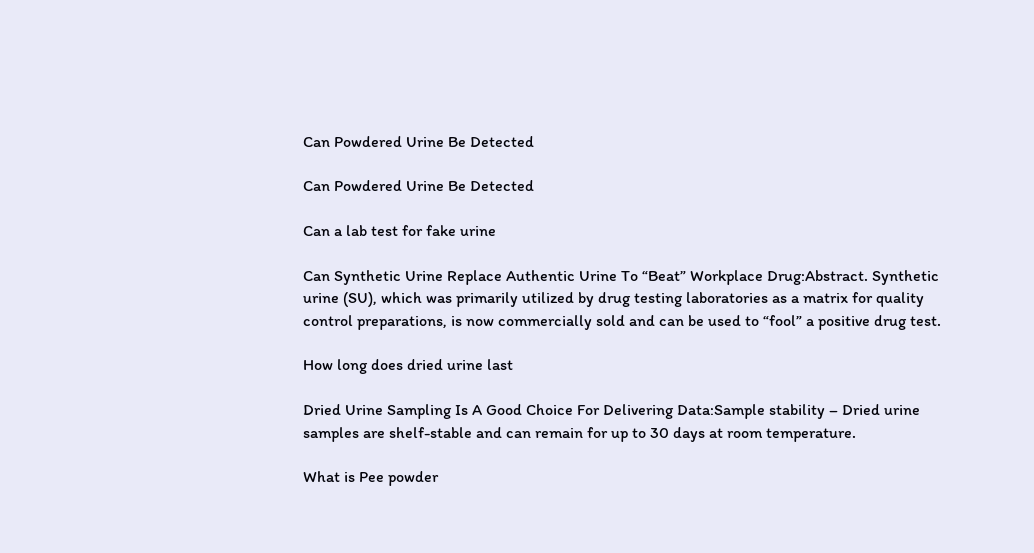Can Powdered Urine Be Detected

Can Powdered Urine Be Detected

Can a lab test for fake urine

Can Synthetic Urine Replace Authentic Urine To “Beat” Workplace Drug:Abstract. Synthetic urine (SU), which was primarily utilized by drug testing laboratories as a matrix for quality control preparations, is now commercially sold and can be used to “fool” a positive drug test.

How long does dried urine last

Dried Urine Sampling Is A Good Choice For Delivering Data:Sample stability – Dried urine samples are shelf-stable and can remain for up to 30 days at room temperature.

What is Pee powder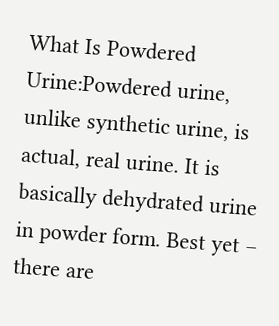What Is Powdered Urine:Powdered urine, unlike synthetic urine, is actual, real urine. It is basically dehydrated urine in powder form. Best yet – there are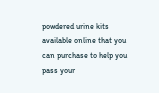powdered urine kits available online that you can purchase to help you pass your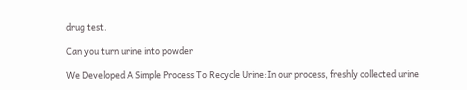drug test.

Can you turn urine into powder

We Developed A Simple Process To Recycle Urine:In our process, freshly collected urine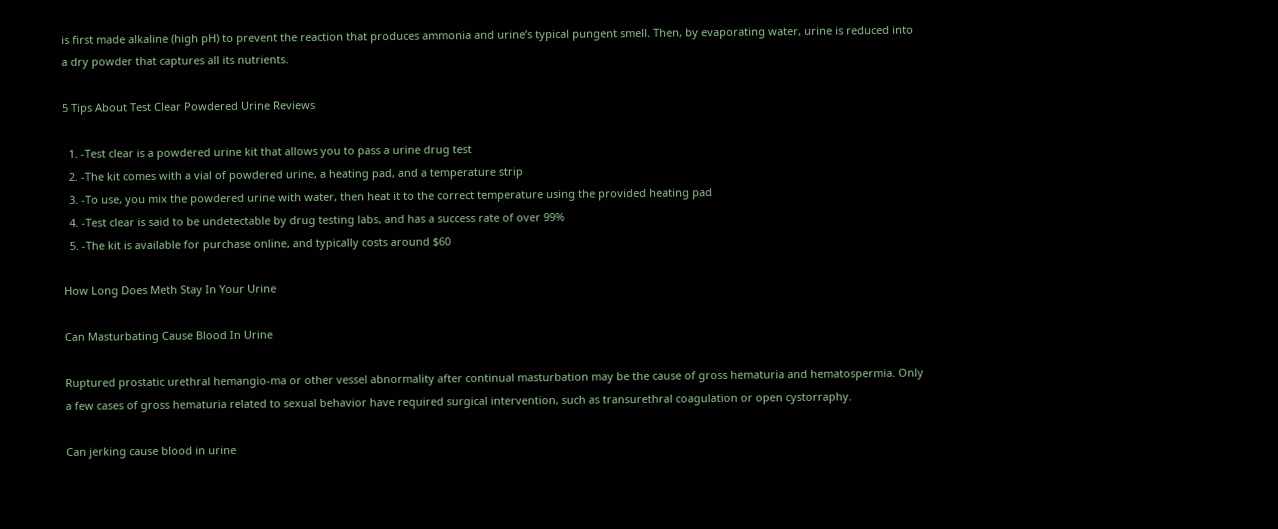is first made alkaline (high pH) to prevent the reaction that produces ammonia and urine’s typical pungent smell. Then, by evaporating water, urine is reduced into a dry powder that captures all its nutrients.

5 Tips About Test Clear Powdered Urine Reviews

  1. -Test clear is a powdered urine kit that allows you to pass a urine drug test
  2. -The kit comes with a vial of powdered urine, a heating pad, and a temperature strip
  3. -To use, you mix the powdered urine with water, then heat it to the correct temperature using the provided heating pad
  4. -Test clear is said to be undetectable by drug testing labs, and has a success rate of over 99%
  5. -The kit is available for purchase online, and typically costs around $60

How Long Does Meth Stay In Your Urine

Can Masturbating Cause Blood In Urine

Ruptured prostatic urethral hemangio-ma or other vessel abnormality after continual masturbation may be the cause of gross hematuria and hematospermia. Only a few cases of gross hematuria related to sexual behavior have required surgical intervention, such as transurethral coagulation or open cystorraphy.

Can jerking cause blood in urine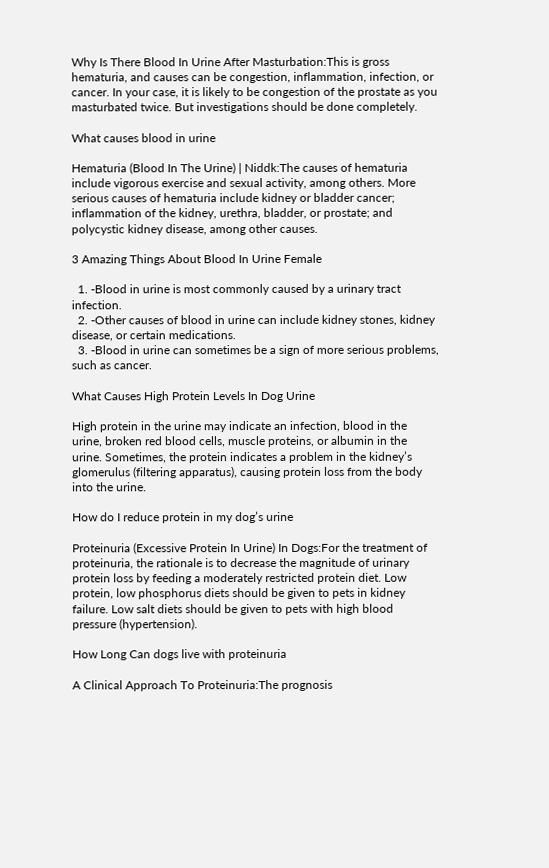Why Is There Blood In Urine After Masturbation:This is gross hematuria, and causes can be congestion, inflammation, infection, or cancer. In your case, it is likely to be congestion of the prostate as you masturbated twice. But investigations should be done completely.

What causes blood in urine

Hematuria (Blood In The Urine) | Niddk:The causes of hematuria include vigorous exercise and sexual activity, among others. More serious causes of hematuria include kidney or bladder cancer; inflammation of the kidney, urethra, bladder, or prostate; and polycystic kidney disease, among other causes.

3 Amazing Things About Blood In Urine Female

  1. -Blood in urine is most commonly caused by a urinary tract infection.
  2. -Other causes of blood in urine can include kidney stones, kidney disease, or certain medications.
  3. -Blood in urine can sometimes be a sign of more serious problems, such as cancer.

What Causes High Protein Levels In Dog Urine

High protein in the urine may indicate an infection, blood in the urine, broken red blood cells, muscle proteins, or albumin in the urine. Sometimes, the protein indicates a problem in the kidney’s glomerulus (filtering apparatus), causing protein loss from the body into the urine.

How do I reduce protein in my dog’s urine

Proteinuria (Excessive Protein In Urine) In Dogs:For the treatment of proteinuria, the rationale is to decrease the magnitude of urinary protein loss by feeding a moderately restricted protein diet. Low protein, low phosphorus diets should be given to pets in kidney failure. Low salt diets should be given to pets with high blood pressure (hypertension).

How Long Can dogs live with proteinuria

A Clinical Approach To Proteinuria:The prognosis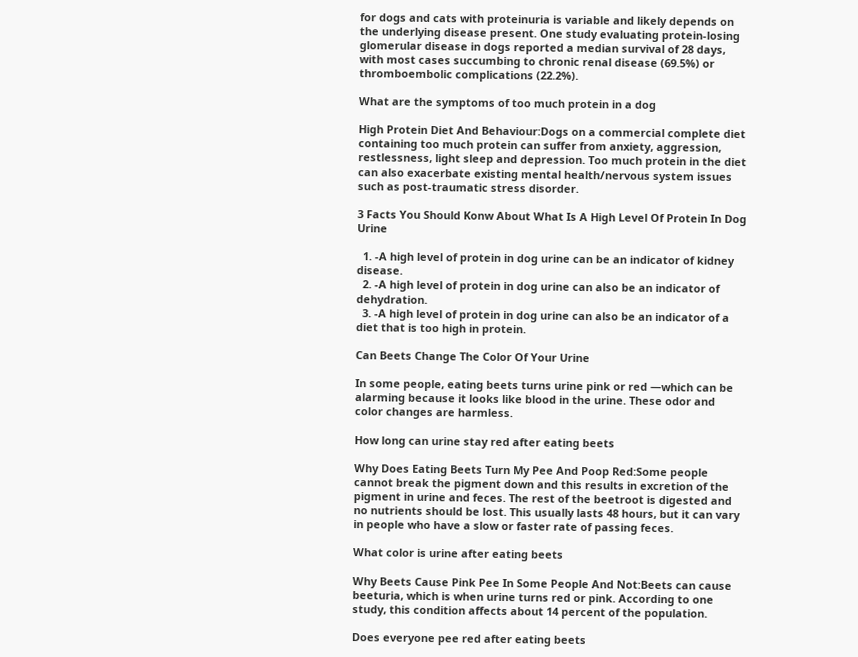for dogs and cats with proteinuria is variable and likely depends on the underlying disease present. One study evaluating protein-losing glomerular disease in dogs reported a median survival of 28 days, with most cases succumbing to chronic renal disease (69.5%) or thromboembolic complications (22.2%).

What are the symptoms of too much protein in a dog

High Protein Diet And Behaviour:Dogs on a commercial complete diet containing too much protein can suffer from anxiety, aggression, restlessness, light sleep and depression. Too much protein in the diet can also exacerbate existing mental health/nervous system issues such as post-traumatic stress disorder.

3 Facts You Should Konw About What Is A High Level Of Protein In Dog Urine

  1. -A high level of protein in dog urine can be an indicator of kidney disease.
  2. -A high level of protein in dog urine can also be an indicator of dehydration.
  3. -A high level of protein in dog urine can also be an indicator of a diet that is too high in protein.

Can Beets Change The Color Of Your Urine

In some people, eating beets turns urine pink or red —which can be alarming because it looks like blood in the urine. These odor and color changes are harmless.

How long can urine stay red after eating beets

Why Does Eating Beets Turn My Pee And Poop Red:Some people cannot break the pigment down and this results in excretion of the pigment in urine and feces. The rest of the beetroot is digested and no nutrients should be lost. This usually lasts 48 hours, but it can vary in people who have a slow or faster rate of passing feces.

What color is urine after eating beets

Why Beets Cause Pink Pee In Some People And Not:Beets can cause beeturia, which is when urine turns red or pink. According to one study, this condition affects about 14 percent of the population.

Does everyone pee red after eating beets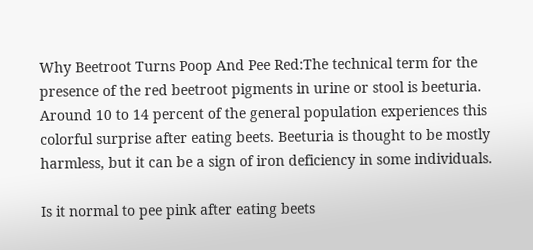Why Beetroot Turns Poop And Pee Red:The technical term for the presence of the red beetroot pigments in urine or stool is beeturia. Around 10 to 14 percent of the general population experiences this colorful surprise after eating beets. Beeturia is thought to be mostly harmless, but it can be a sign of iron deficiency in some individuals.

Is it normal to pee pink after eating beets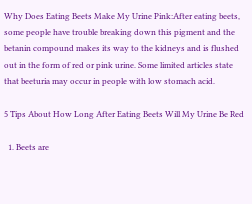Why Does Eating Beets Make My Urine Pink:After eating beets, some people have trouble breaking down this pigment and the betanin compound makes its way to the kidneys and is flushed out in the form of red or pink urine. Some limited articles state that beeturia may occur in people with low stomach acid.

5 Tips About How Long After Eating Beets Will My Urine Be Red

  1. Beets are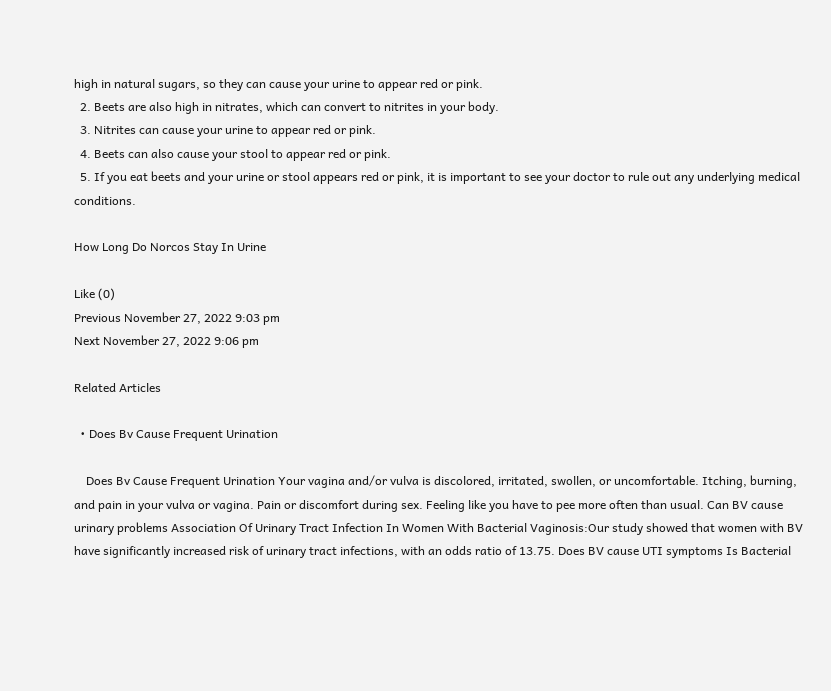high in natural sugars, so they can cause your urine to appear red or pink.
  2. Beets are also high in nitrates, which can convert to nitrites in your body.
  3. Nitrites can cause your urine to appear red or pink.
  4. Beets can also cause your stool to appear red or pink.
  5. If you eat beets and your urine or stool appears red or pink, it is important to see your doctor to rule out any underlying medical conditions.

How Long Do Norcos Stay In Urine

Like (0)
Previous November 27, 2022 9:03 pm
Next November 27, 2022 9:06 pm

Related Articles

  • Does Bv Cause Frequent Urination

    Does Bv Cause Frequent Urination Your vagina and/or vulva is discolored, irritated, swollen, or uncomfortable. Itching, burning, and pain in your vulva or vagina. Pain or discomfort during sex. Feeling like you have to pee more often than usual. Can BV cause urinary problems Association Of Urinary Tract Infection In Women With Bacterial Vaginosis:Our study showed that women with BV have significantly increased risk of urinary tract infections, with an odds ratio of 13.75. Does BV cause UTI symptoms Is Bacterial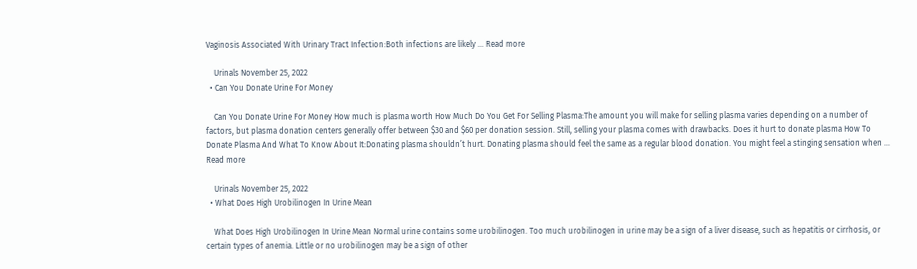Vaginosis Associated With Urinary Tract Infection:Both infections are likely … Read more

    Urinals November 25, 2022
  • Can You Donate Urine For Money

    Can You Donate Urine For Money How much is plasma worth How Much Do You Get For Selling Plasma:The amount you will make for selling plasma varies depending on a number of factors, but plasma donation centers generally offer between $30 and $60 per donation session. Still, selling your plasma comes with drawbacks. Does it hurt to donate plasma How To Donate Plasma And What To Know About It:Donating plasma shouldn’t hurt. Donating plasma should feel the same as a regular blood donation. You might feel a stinging sensation when … Read more

    Urinals November 25, 2022
  • What Does High Urobilinogen In Urine Mean

    What Does High Urobilinogen In Urine Mean Normal urine contains some urobilinogen. Too much urobilinogen in urine may be a sign of a liver disease, such as hepatitis or cirrhosis, or certain types of anemia. Little or no urobilinogen may be a sign of other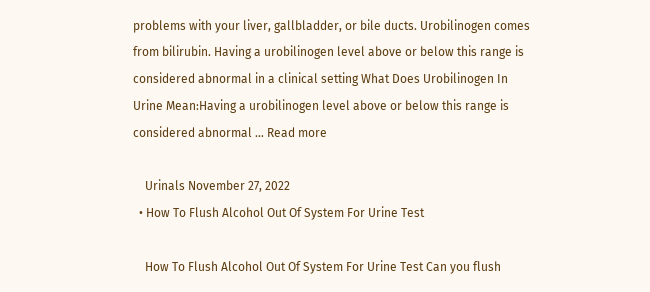problems with your liver, gallbladder, or bile ducts. Urobilinogen comes from bilirubin. Having a urobilinogen level above or below this range is considered abnormal in a clinical setting What Does Urobilinogen In Urine Mean:Having a urobilinogen level above or below this range is considered abnormal … Read more

    Urinals November 27, 2022
  • How To Flush Alcohol Out Of System For Urine Test

    How To Flush Alcohol Out Of System For Urine Test Can you flush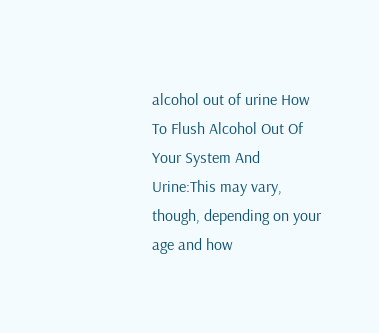alcohol out of urine How To Flush Alcohol Out Of Your System And Urine:This may vary, though, depending on your age and how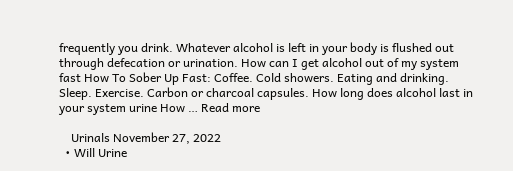frequently you drink. Whatever alcohol is left in your body is flushed out through defecation or urination. How can I get alcohol out of my system fast How To Sober Up Fast: Coffee. Cold showers. Eating and drinking. Sleep. Exercise. Carbon or charcoal capsules. How long does alcohol last in your system urine How … Read more

    Urinals November 27, 2022
  • Will Urine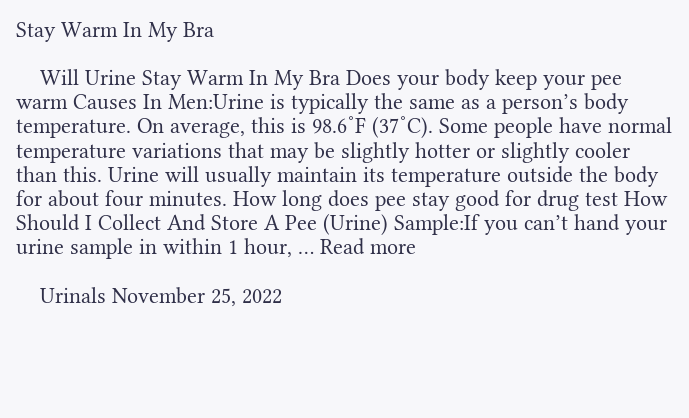Stay Warm In My Bra

    Will Urine Stay Warm In My Bra Does your body keep your pee warm Causes In Men:Urine is typically the same as a person’s body temperature. On average, this is 98.6˚F (37˚C). Some people have normal temperature variations that may be slightly hotter or slightly cooler than this. Urine will usually maintain its temperature outside the body for about four minutes. How long does pee stay good for drug test How Should I Collect And Store A Pee (Urine) Sample:If you can’t hand your urine sample in within 1 hour, … Read more

    Urinals November 25, 2022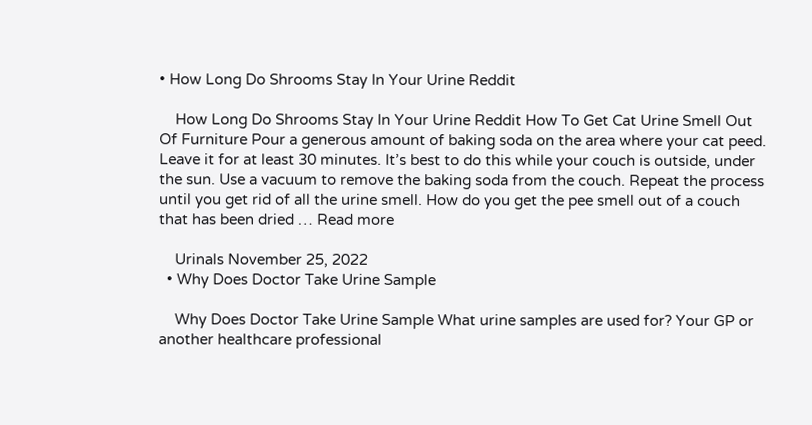• How Long Do Shrooms Stay In Your Urine Reddit

    How Long Do Shrooms Stay In Your Urine Reddit How To Get Cat Urine Smell Out Of Furniture Pour a generous amount of baking soda on the area where your cat peed. Leave it for at least 30 minutes. It’s best to do this while your couch is outside, under the sun. Use a vacuum to remove the baking soda from the couch. Repeat the process until you get rid of all the urine smell. How do you get the pee smell out of a couch that has been dried … Read more

    Urinals November 25, 2022
  • Why Does Doctor Take Urine Sample

    Why Does Doctor Take Urine Sample What urine samples are used for? Your GP or another healthcare professional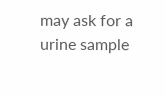may ask for a urine sample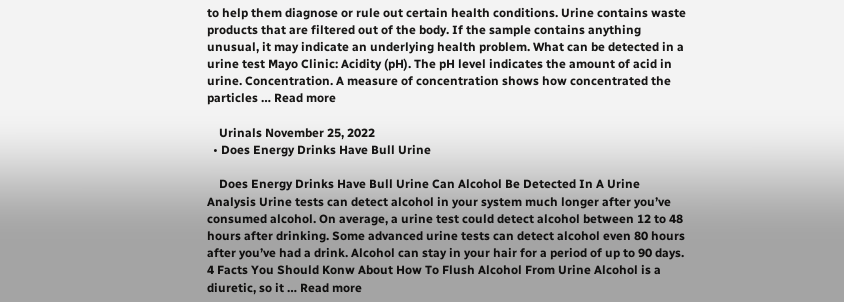to help them diagnose or rule out certain health conditions. Urine contains waste products that are filtered out of the body. If the sample contains anything unusual, it may indicate an underlying health problem. What can be detected in a urine test Mayo Clinic: Acidity (pH). The pH level indicates the amount of acid in urine. Concentration. A measure of concentration shows how concentrated the particles … Read more

    Urinals November 25, 2022
  • Does Energy Drinks Have Bull Urine

    Does Energy Drinks Have Bull Urine Can Alcohol Be Detected In A Urine Analysis Urine tests can detect alcohol in your system much longer after you’ve consumed alcohol. On average, a urine test could detect alcohol between 12 to 48 hours after drinking. Some advanced urine tests can detect alcohol even 80 hours after you’ve had a drink. Alcohol can stay in your hair for a period of up to 90 days. 4 Facts You Should Konw About How To Flush Alcohol From Urine Alcohol is a diuretic, so it … Read more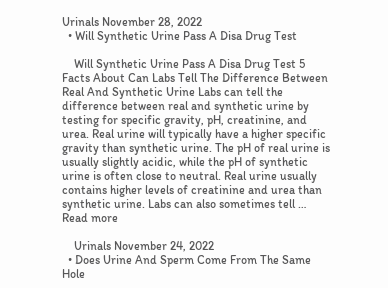Urinals November 28, 2022
  • Will Synthetic Urine Pass A Disa Drug Test

    Will Synthetic Urine Pass A Disa Drug Test 5 Facts About Can Labs Tell The Difference Between Real And Synthetic Urine Labs can tell the difference between real and synthetic urine by testing for specific gravity, pH, creatinine, and urea. Real urine will typically have a higher specific gravity than synthetic urine. The pH of real urine is usually slightly acidic, while the pH of synthetic urine is often close to neutral. Real urine usually contains higher levels of creatinine and urea than synthetic urine. Labs can also sometimes tell … Read more

    Urinals November 24, 2022
  • Does Urine And Sperm Come From The Same Hole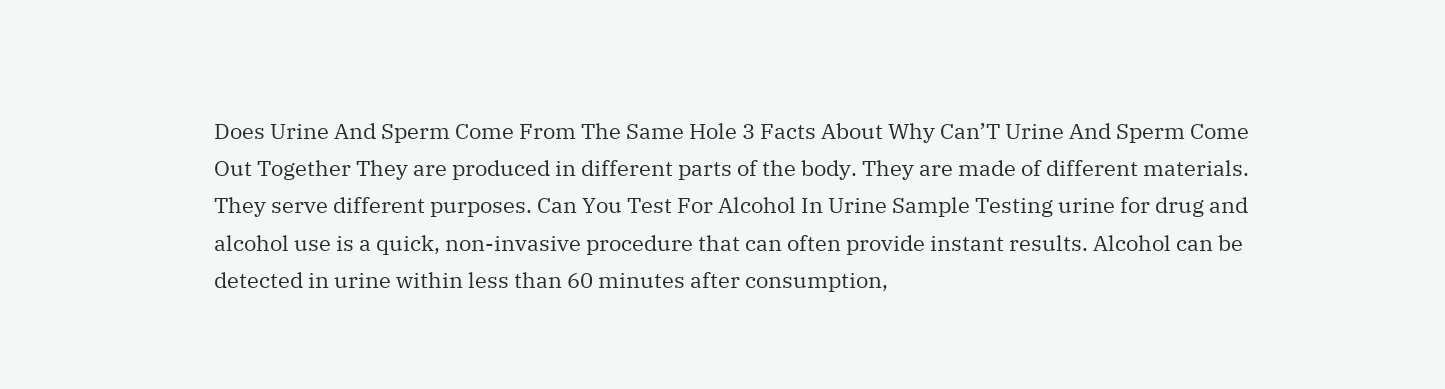Does Urine And Sperm Come From The Same Hole 3 Facts About Why Can’T Urine And Sperm Come Out Together They are produced in different parts of the body. They are made of different materials. They serve different purposes. Can You Test For Alcohol In Urine Sample Testing urine for drug and alcohol use is a quick, non-invasive procedure that can often provide instant results. Alcohol can be detected in urine within less than 60 minutes after consumption,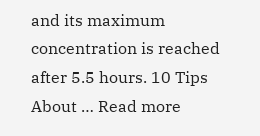and its maximum concentration is reached after 5.5 hours. 10 Tips About … Read more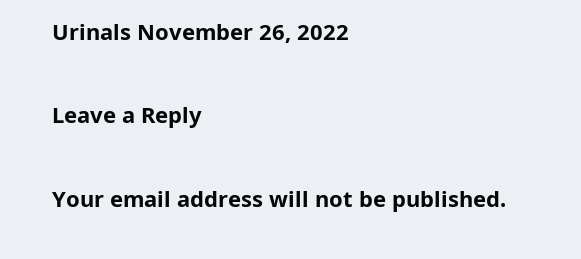Urinals November 26, 2022

Leave a Reply

Your email address will not be published.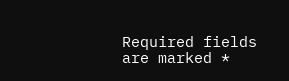Required fields are marked *